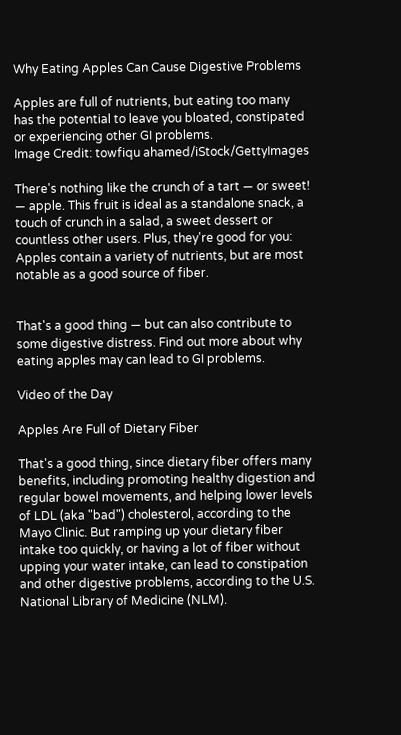Why Eating Apples Can Cause Digestive Problems

Apples are full of nutrients, but eating too many has the potential to leave you bloated, constipated or experiencing other GI problems.
Image Credit: towfiqu ahamed/iStock/GettyImages

There's nothing like the crunch of a tart — or sweet! — apple. This fruit is ideal as a standalone snack, a touch of crunch in a salad, a sweet dessert or countless other users. Plus, they're good for you: Apples contain a variety of nutrients, but are most notable as a good source of fiber.


That's a good thing — but can also contribute to some digestive distress. Find out more about why eating apples may can lead to GI problems.

Video of the Day

Apples Are Full of Dietary Fiber

That's a good thing, since dietary fiber offers many benefits, including promoting healthy digestion and regular bowel movements, and helping lower levels of LDL (aka "bad") cholesterol, according to the Mayo Clinic. But ramping up your dietary fiber intake too quickly, or having a lot of fiber without upping your water intake, can lead to constipation and other digestive problems, according to the U.S. National Library of Medicine (NLM).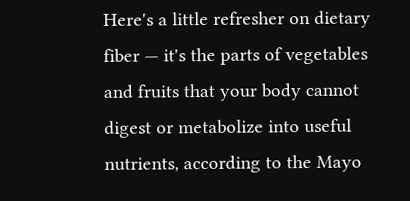Here's a little refresher on dietary fiber — it's the parts of vegetables and fruits that your body cannot digest or metabolize into useful nutrients, according to the Mayo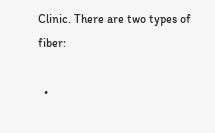Clinic. There are two types of fiber:

  •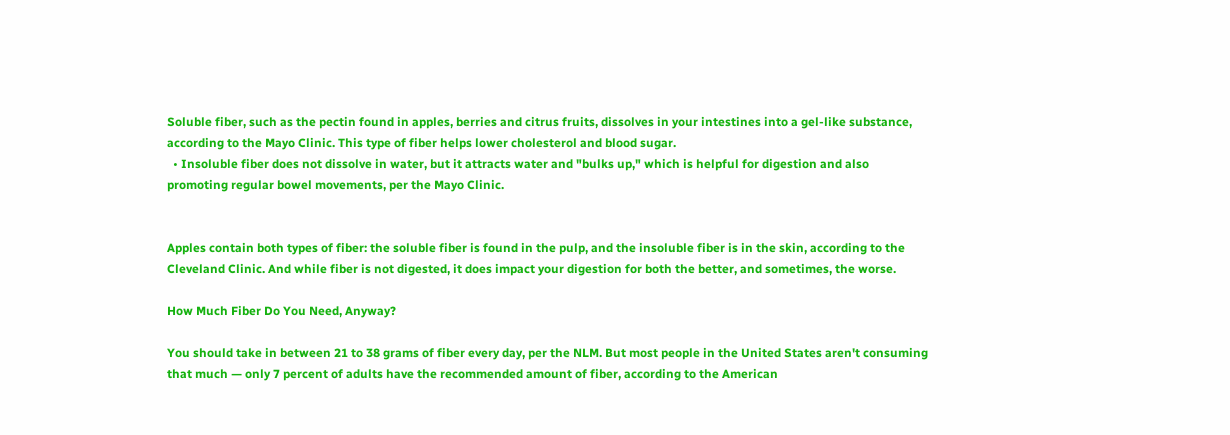Soluble fiber, such as the pectin found in apples, berries and citrus fruits, dissolves in your intestines into a gel-like substance, according to the Mayo Clinic. This type of fiber helps lower cholesterol and blood sugar.
  • Insoluble fiber does not dissolve in water, but it attracts water and "bulks up," which is helpful for digestion and also promoting regular bowel movements, per the Mayo Clinic.


Apples contain both types of fiber: the soluble fiber is found in the pulp, and the insoluble fiber is in the skin, according to the Cleveland Clinic. And while fiber is not digested, it does impact your digestion for both the better, and sometimes, the worse.

How Much Fiber Do You Need, Anyway?

You should take in between 21 to 38 grams of fiber every day, per the NLM. But most people in the United States aren't consuming that much — only 7 percent of adults have the recommended amount of fiber, according to the American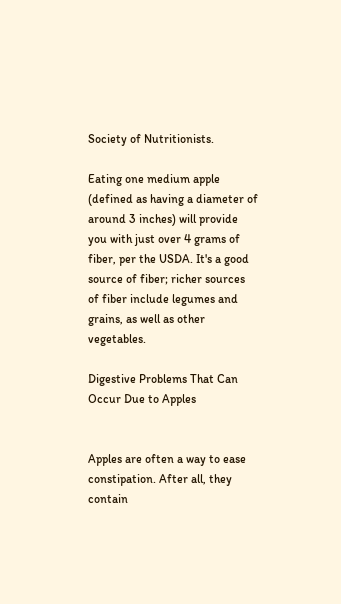Society of Nutritionists.

Eating one medium apple (defined as having a diameter of around 3 inches) will provide you with just over 4 grams of fiber, per the USDA. It's a good source of fiber; richer sources of fiber include legumes and grains, as well as other vegetables.

Digestive Problems That Can Occur Due to Apples


Apples are often a way to ease constipation. After all, they contain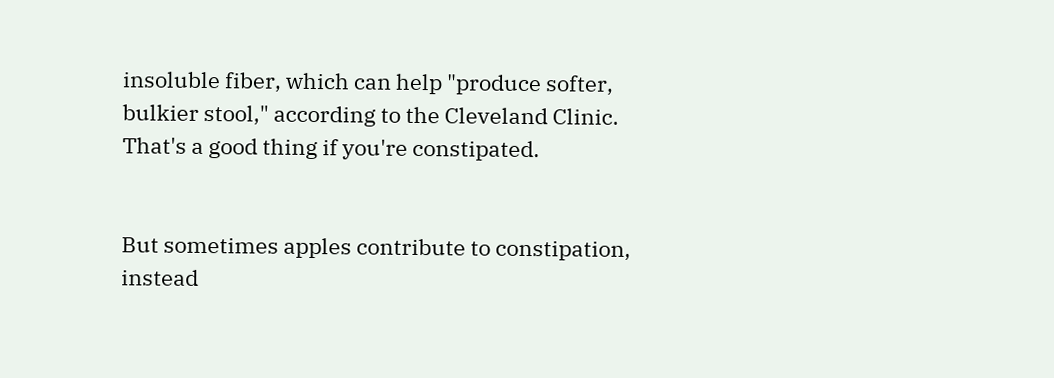insoluble fiber, which can help "produce softer, bulkier stool," according to the Cleveland Clinic. That's a good thing if you're constipated.


But sometimes apples contribute to constipation, instead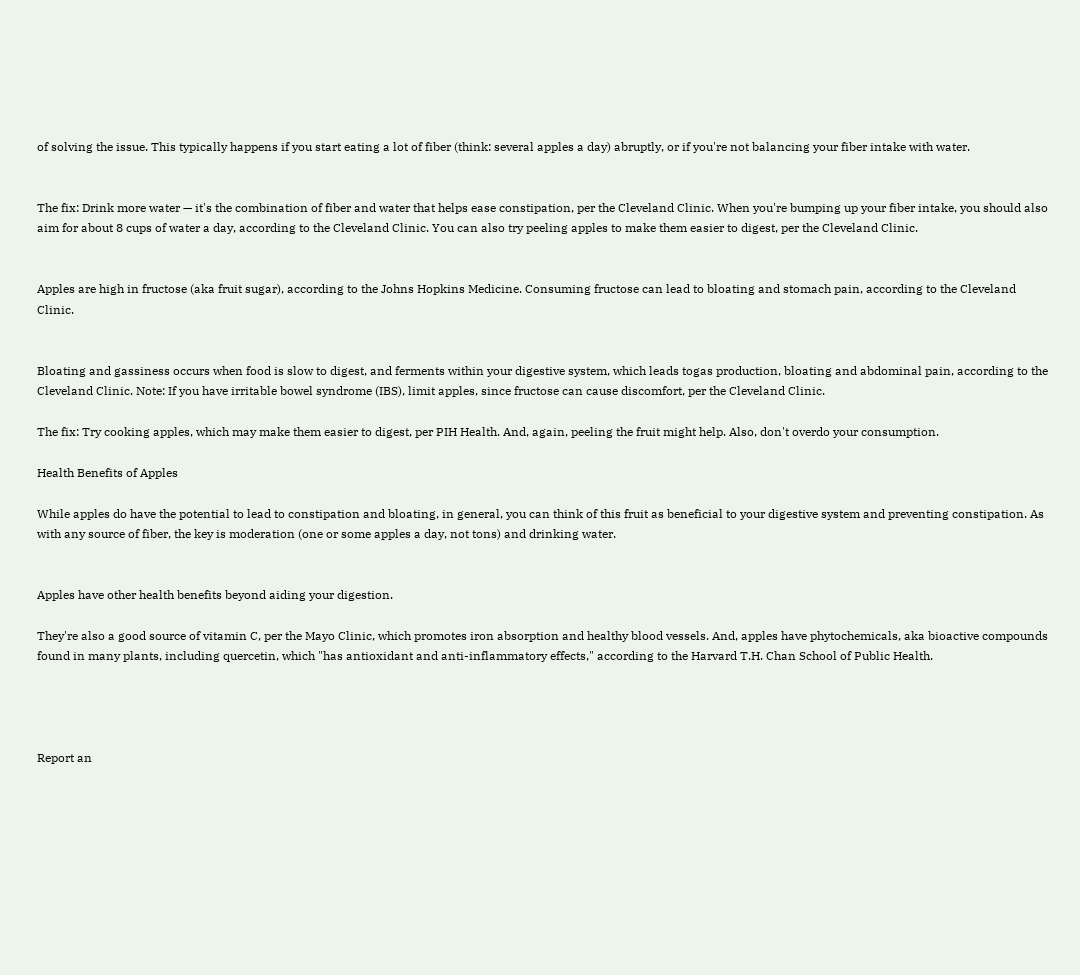of solving the issue. This typically happens if you start eating a lot of fiber (think: several apples a day) abruptly, or if you're not balancing your fiber intake with water.


The fix: Drink more water — it's the combination of fiber and water that helps ease constipation, per the Cleveland Clinic. When you're bumping up your fiber intake, you should also aim for about 8 cups of water a day, according to the Cleveland Clinic. You can also try peeling apples to make them easier to digest, per the Cleveland Clinic.


Apples are high in fructose (aka fruit sugar), according to the Johns Hopkins Medicine. Consuming fructose can lead to bloating and stomach pain, according to the Cleveland Clinic.


Bloating and gassiness occurs when food is slow to digest, and ferments within your digestive system, which leads togas production, bloating and abdominal pain, according to the Cleveland Clinic. Note: If you have irritable bowel syndrome (IBS), limit apples, since fructose can cause discomfort, per the Cleveland Clinic.

The fix: Try cooking apples, which may make them easier to digest, per PIH Health. And, again, peeling the fruit might help. Also, don't overdo your consumption.

Health Benefits of Apples

While apples do have the potential to lead to constipation and bloating, in general, you can think of this fruit as beneficial to your digestive system and preventing constipation. As with any source of fiber, the key is moderation (one or some apples a day, not tons) and drinking water.


Apples have other health benefits beyond aiding your digestion.

They're also a good source of vitamin C, per the Mayo Clinic, which promotes iron absorption and healthy blood vessels. And, apples have phytochemicals, aka bioactive compounds found in many plants, including quercetin, which "has antioxidant and anti-inflammatory effects," according to the Harvard T.H. Chan School of Public Health.




Report an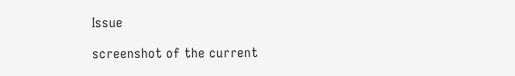Issue

screenshot of the current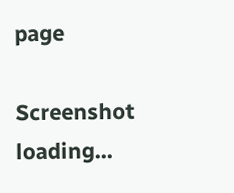page

Screenshot loading...